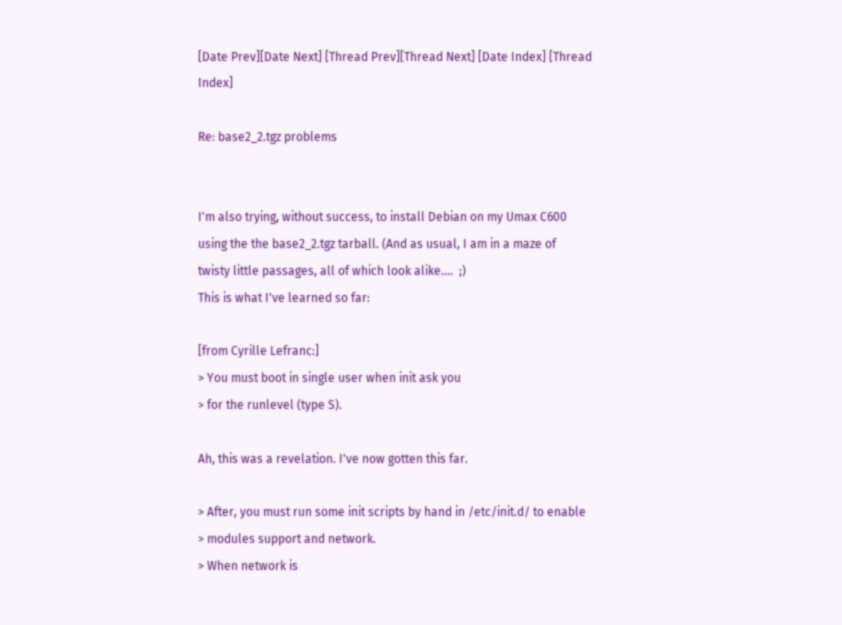[Date Prev][Date Next] [Thread Prev][Thread Next] [Date Index] [Thread Index]

Re: base2_2.tgz problems


I'm also trying, without success, to install Debian on my Umax C600
using the the base2_2.tgz tarball. (And as usual, I am in a maze of
twisty little passages, all of which look alike....  ;)
This is what I've learned so far:

[from Cyrille Lefranc:]
> You must boot in single user when init ask you
> for the runlevel (type S).

Ah, this was a revelation. I've now gotten this far.

> After, you must run some init scripts by hand in /etc/init.d/ to enable
> modules support and network.
> When network is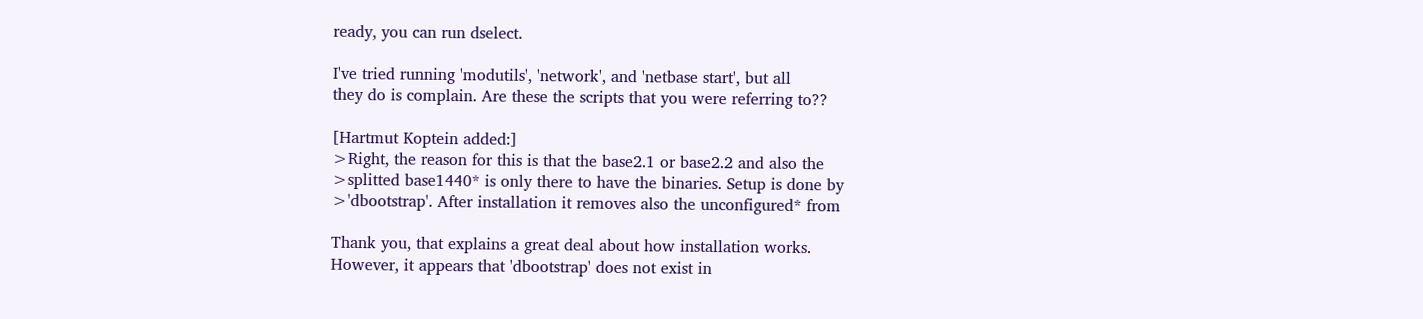ready, you can run dselect.

I've tried running 'modutils', 'network', and 'netbase start', but all
they do is complain. Are these the scripts that you were referring to??

[Hartmut Koptein added:]
>Right, the reason for this is that the base2.1 or base2.2 and also the
>splitted base1440* is only there to have the binaries. Setup is done by
>'dbootstrap'. After installation it removes also the unconfigured* from

Thank you, that explains a great deal about how installation works.
However, it appears that 'dbootstrap' does not exist in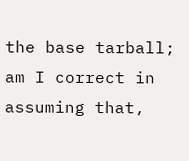the base tarball;
am I correct in assuming that,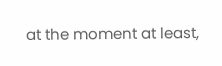at the moment at least,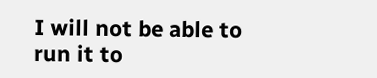I will not be able to
run it to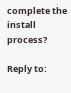complete the install process?

Reply to: